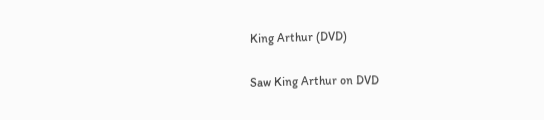King Arthur (DVD)

Saw King Arthur on DVD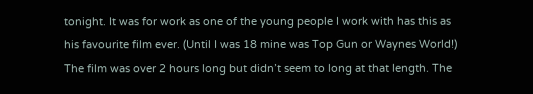tonight. It was for work as one of the young people I work with has this as his favourite film ever. (Until I was 18 mine was Top Gun or Waynes World!) The film was over 2 hours long but didn’t seem to long at that length. The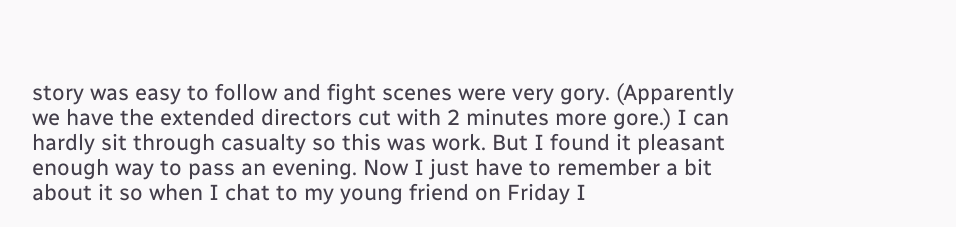story was easy to follow and fight scenes were very gory. (Apparently we have the extended directors cut with 2 minutes more gore.) I can hardly sit through casualty so this was work. But I found it pleasant enough way to pass an evening. Now I just have to remember a bit about it so when I chat to my young friend on Friday I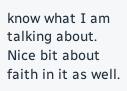know what I am talking about. Nice bit about faith in it as well.